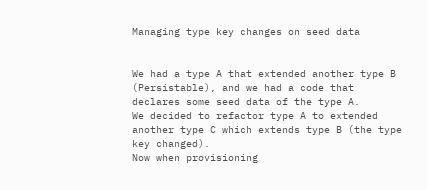Managing type key changes on seed data


We had a type A that extended another type B (Persistable), and we had a code that declares some seed data of the type A.
We decided to refactor type A to extended another type C which extends type B (the type key changed).
Now when provisioning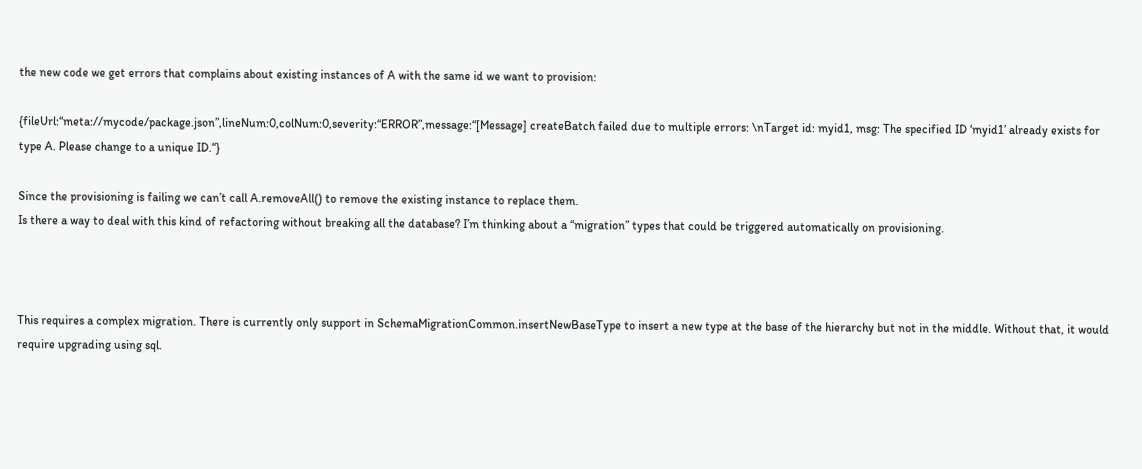the new code we get errors that complains about existing instances of A with the same id we want to provision:

{fileUrl:“meta://mycode/package.json”,lineNum:0,colNum:0,severity:“ERROR”,message:“[Message] createBatch failed due to multiple errors: \nTarget id: myid1, msg: The specified ID ‘myid1’ already exists for type A. Please change to a unique ID.“}

Since the provisioning is failing we can’t call A.removeAll() to remove the existing instance to replace them.
Is there a way to deal with this kind of refactoring without breaking all the database? I’m thinking about a “migration” types that could be triggered automatically on provisioning.



This requires a complex migration. There is currently only support in SchemaMigrationCommon.insertNewBaseType to insert a new type at the base of the hierarchy but not in the middle. Without that, it would require upgrading using sql.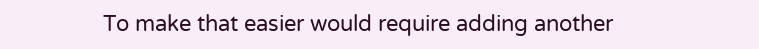To make that easier would require adding another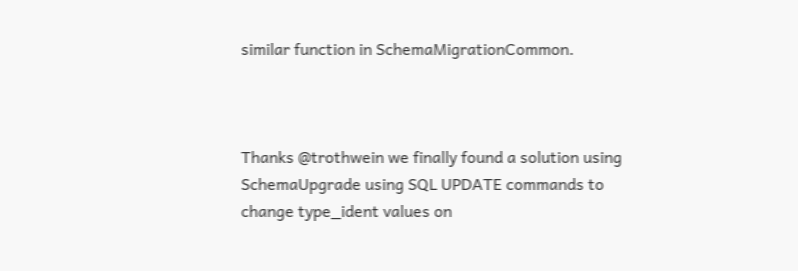similar function in SchemaMigrationCommon.



Thanks @trothwein we finally found a solution using SchemaUpgrade using SQL UPDATE commands to change type_ident values on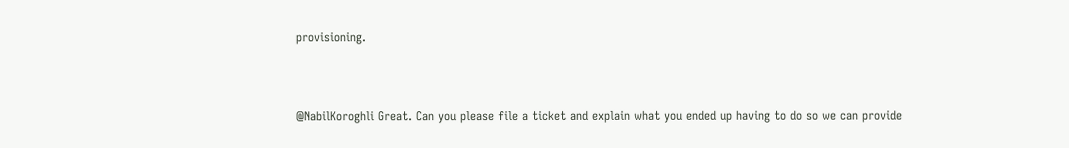provisioning.



@NabilKoroghli Great. Can you please file a ticket and explain what you ended up having to do so we can provide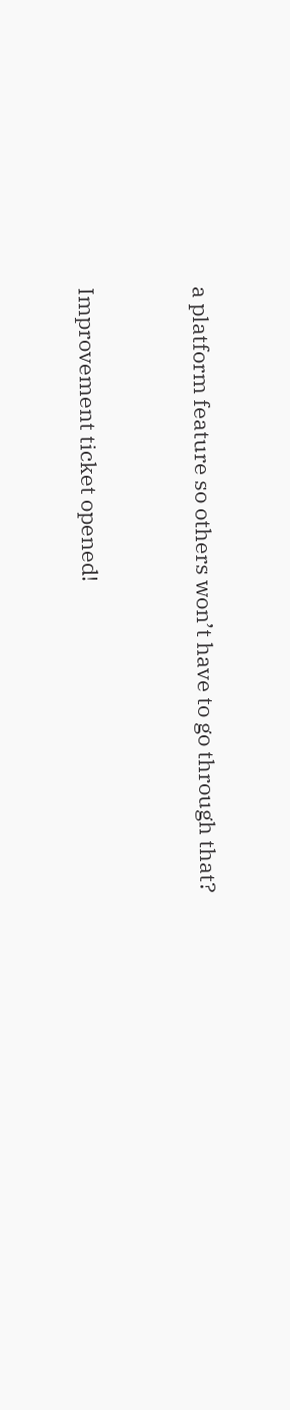a platform feature so others won’t have to go through that?



Improvement ticket opened!